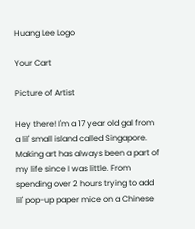Huang Lee Logo

Your Cart

Picture of Artist

Hey there! I'm a 17 year old gal from a lil' small island called Singapore.
Making art has always been a part of my life since I was little. From spending over 2 hours trying to add lil' pop-up paper mice on a Chinese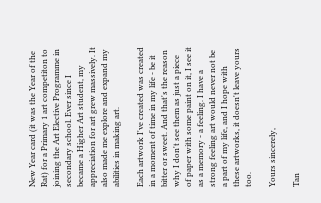New Year card (it was the Year of the Rat) for a Primary 1 art competiton to joining the Art Elective Programme in secondary school. Ever since I became a Higher Art student, my appreciation for art grew massively. It also made me explore and expand my abilities in making art.

Each artwork I've created was created in a moment of time in my life - be it bitter or sweet. And that's the reason why I don't see them as just a piece of paper with some paint on it, I see it as a memory - a feeling. I have a strong feeling art would never not be a part of my life, and I hope with these artworks, it doesn't leave yours too.

Yours sincerely,

Tan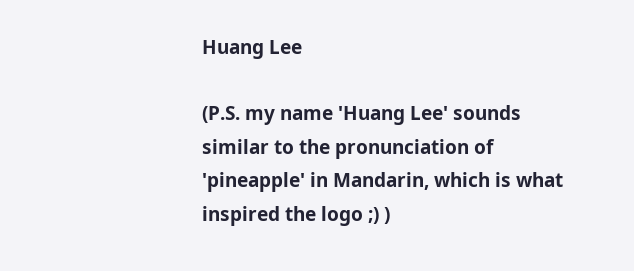Huang Lee

(P.S. my name 'Huang Lee' sounds similar to the pronunciation of 'pineapple' in Mandarin, which is what inspired the logo ;) )